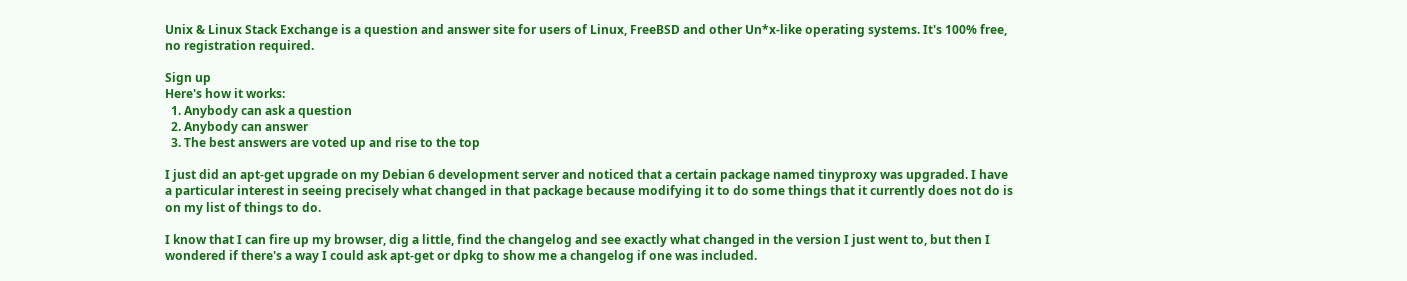Unix & Linux Stack Exchange is a question and answer site for users of Linux, FreeBSD and other Un*x-like operating systems. It's 100% free, no registration required.

Sign up
Here's how it works:
  1. Anybody can ask a question
  2. Anybody can answer
  3. The best answers are voted up and rise to the top

I just did an apt-get upgrade on my Debian 6 development server and noticed that a certain package named tinyproxy was upgraded. I have a particular interest in seeing precisely what changed in that package because modifying it to do some things that it currently does not do is on my list of things to do.

I know that I can fire up my browser, dig a little, find the changelog and see exactly what changed in the version I just went to, but then I wondered if there's a way I could ask apt-get or dpkg to show me a changelog if one was included.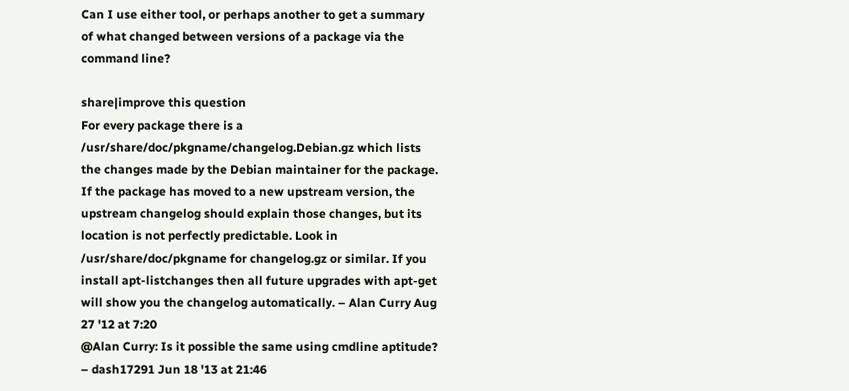Can I use either tool, or perhaps another to get a summary of what changed between versions of a package via the command line?

share|improve this question
For every package there is a /usr/share/doc/pkgname/changelog.Debian.gz which lists the changes made by the Debian maintainer for the package. If the package has moved to a new upstream version, the upstream changelog should explain those changes, but its location is not perfectly predictable. Look in /usr/share/doc/pkgname for changelog.gz or similar. If you install apt-listchanges then all future upgrades with apt-get will show you the changelog automatically. – Alan Curry Aug 27 '12 at 7:20
@Alan Curry: Is it possible the same using cmdline aptitude? – dash17291 Jun 18 '13 at 21:46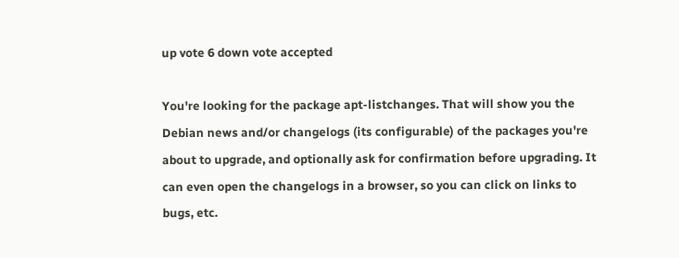up vote 6 down vote accepted

You're looking for the package apt-listchanges. That will show you the Debian news and/or changelogs (its configurable) of the packages you're about to upgrade, and optionally ask for confirmation before upgrading. It can even open the changelogs in a browser, so you can click on links to bugs, etc.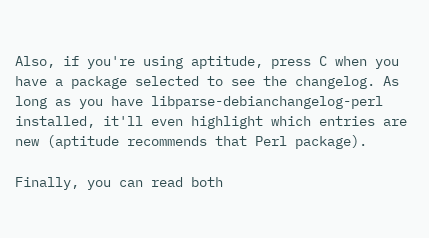Also, if you're using aptitude, press C when you have a package selected to see the changelog. As long as you have libparse-debianchangelog-perl installed, it'll even highlight which entries are new (aptitude recommends that Perl package).

Finally, you can read both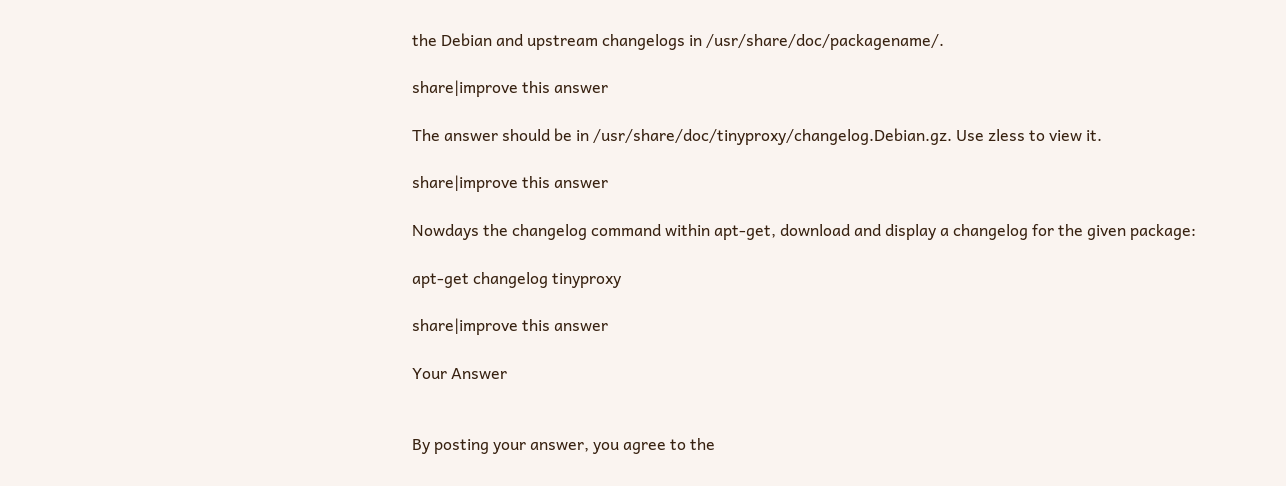the Debian and upstream changelogs in /usr/share/doc/packagename/.

share|improve this answer

The answer should be in /usr/share/doc/tinyproxy/changelog.Debian.gz. Use zless to view it.

share|improve this answer

Nowdays the changelog command within apt-get, download and display a changelog for the given package:

apt-get changelog tinyproxy

share|improve this answer

Your Answer


By posting your answer, you agree to the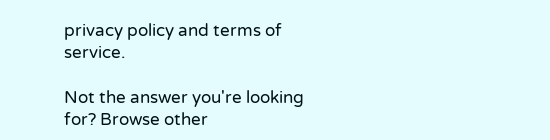privacy policy and terms of service.

Not the answer you're looking for? Browse other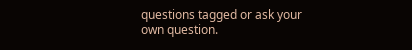questions tagged or ask your own question.